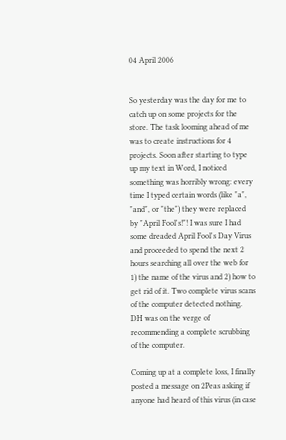04 April 2006


So yesterday was the day for me to catch up on some projects for the store. The task looming ahead of me was to create instructions for 4 projects. Soon after starting to type up my text in Word, I noticed something was horribly wrong: every time I typed certain words (like "a", "and", or "the") they were replaced by "April Fool's!"! I was sure I had some dreaded April Fool's Day Virus and proceeded to spend the next 2 hours searching all over the web for 1) the name of the virus and 2) how to get rid of it. Two complete virus scans of the computer detected nothing. DH was on the verge of recommending a complete scrubbing of the computer.

Coming up at a complete loss, I finally posted a message on 2Peas asking if anyone had heard of this virus (in case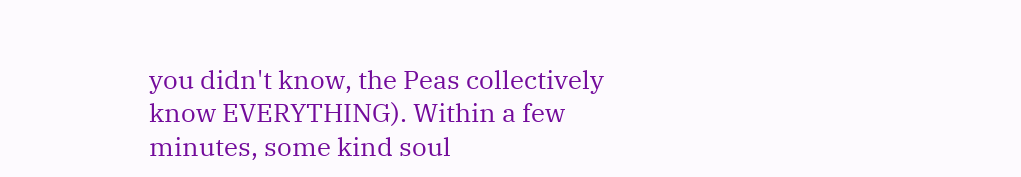you didn't know, the Peas collectively know EVERYTHING). Within a few minutes, some kind soul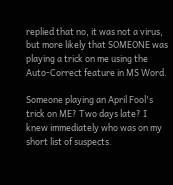replied that no, it was not a virus, but more likely that SOMEONE was playing a trick on me using the Auto-Correct feature in MS Word.

Someone playing an April Fool's trick on ME? Two days late? I knew immediately who was on my short list of suspects.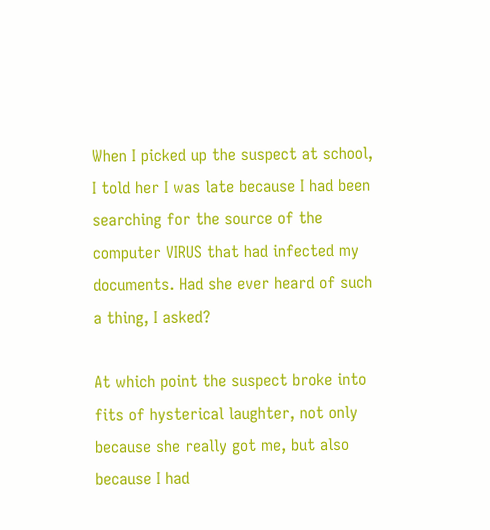When I picked up the suspect at school, I told her I was late because I had been searching for the source of the computer VIRUS that had infected my documents. Had she ever heard of such a thing, I asked?

At which point the suspect broke into fits of hysterical laughter, not only because she really got me, but also because I had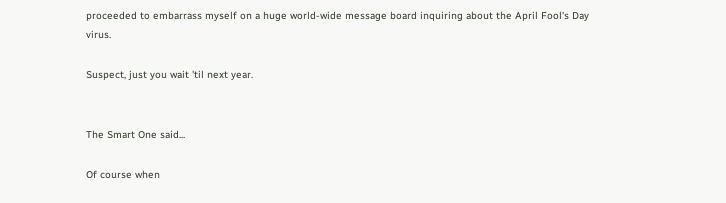proceeded to embarrass myself on a huge world-wide message board inquiring about the April Fool's Day virus.

Suspect, just you wait 'til next year.


The Smart One said...

Of course when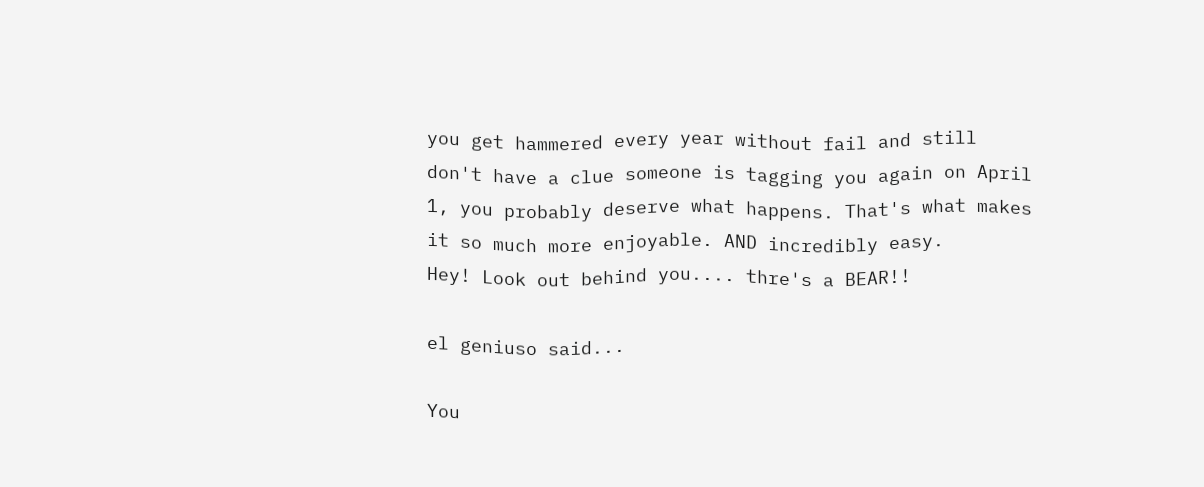you get hammered every year without fail and still don't have a clue someone is tagging you again on April 1, you probably deserve what happens. That's what makes it so much more enjoyable. AND incredibly easy.
Hey! Look out behind you.... thre's a BEAR!!

el geniuso said...

You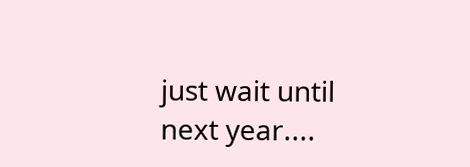just wait until next year....